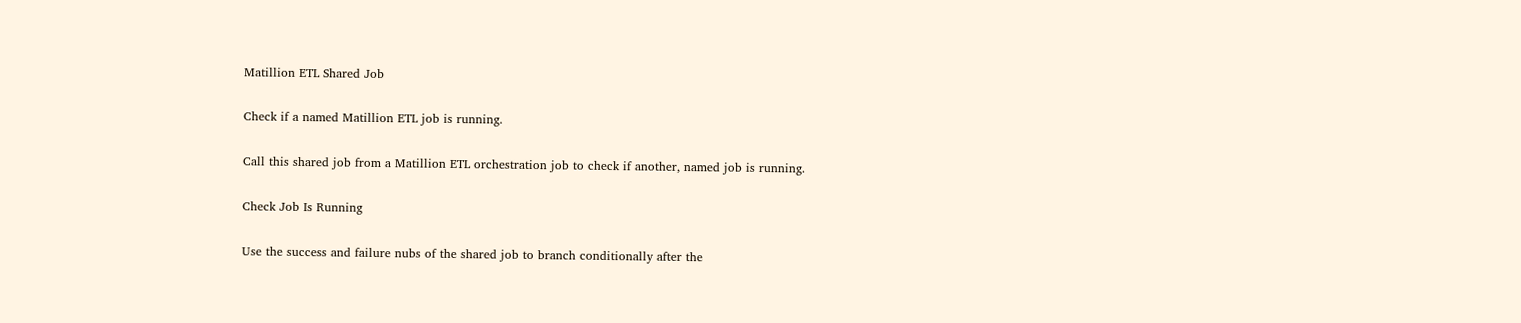Matillion ETL Shared Job

Check if a named Matillion ETL job is running.

Call this shared job from a Matillion ETL orchestration job to check if another, named job is running.

Check Job Is Running

Use the success and failure nubs of the shared job to branch conditionally after the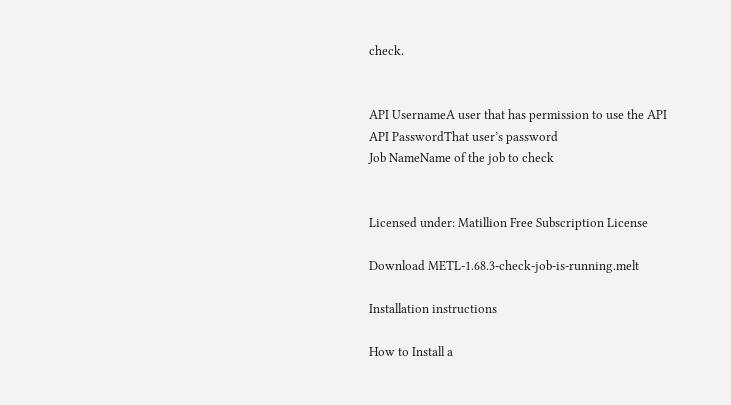check.


API UsernameA user that has permission to use the API
API PasswordThat user’s password
Job NameName of the job to check


Licensed under: Matillion Free Subscription License

Download METL-1.68.3-check-job-is-running.melt

Installation instructions

How to Install a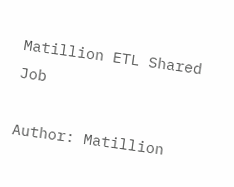Matillion ETL Shared Job

Author: Matillion